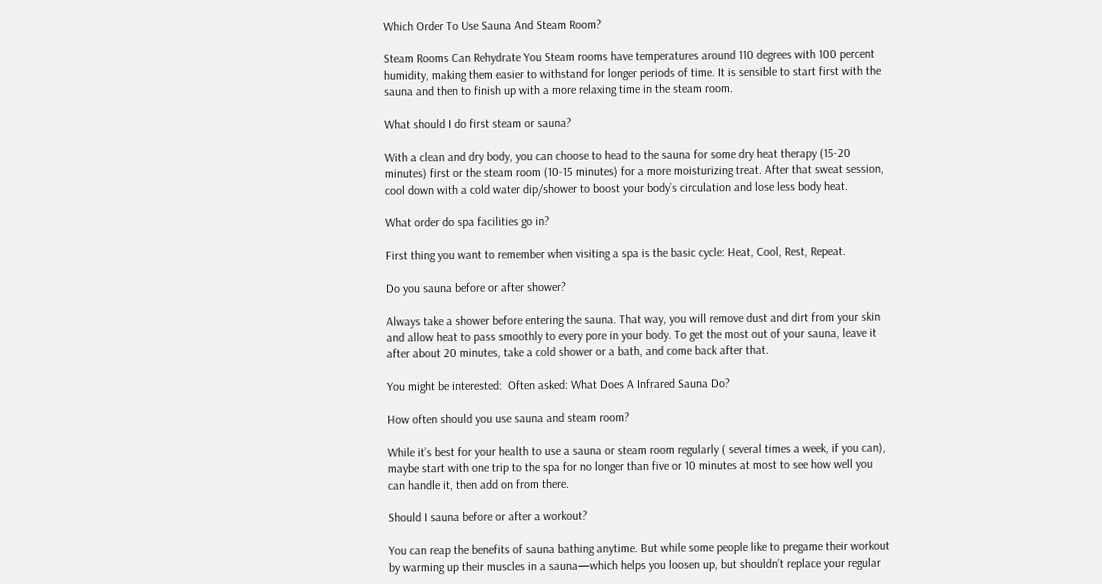Which Order To Use Sauna And Steam Room?

Steam Rooms Can Rehydrate You Steam rooms have temperatures around 110 degrees with 100 percent humidity, making them easier to withstand for longer periods of time. It is sensible to start first with the sauna and then to finish up with a more relaxing time in the steam room.

What should I do first steam or sauna?

With a clean and dry body, you can choose to head to the sauna for some dry heat therapy (15-20 minutes) first or the steam room (10-15 minutes) for a more moisturizing treat. After that sweat session, cool down with a cold water dip/shower to boost your body’s circulation and lose less body heat.

What order do spa facilities go in?

First thing you want to remember when visiting a spa is the basic cycle: Heat, Cool, Rest, Repeat.

Do you sauna before or after shower?

Always take a shower before entering the sauna. That way, you will remove dust and dirt from your skin and allow heat to pass smoothly to every pore in your body. To get the most out of your sauna, leave it after about 20 minutes, take a cold shower or a bath, and come back after that.

You might be interested:  Often asked: What Does A Infrared Sauna Do?

How often should you use sauna and steam room?

While it’s best for your health to use a sauna or steam room regularly ( several times a week, if you can), maybe start with one trip to the spa for no longer than five or 10 minutes at most to see how well you can handle it, then add on from there.

Should I sauna before or after a workout?

You can reap the benefits of sauna bathing anytime. But while some people like to pregame their workout by warming up their muscles in a sauna—which helps you loosen up, but shouldn’t replace your regular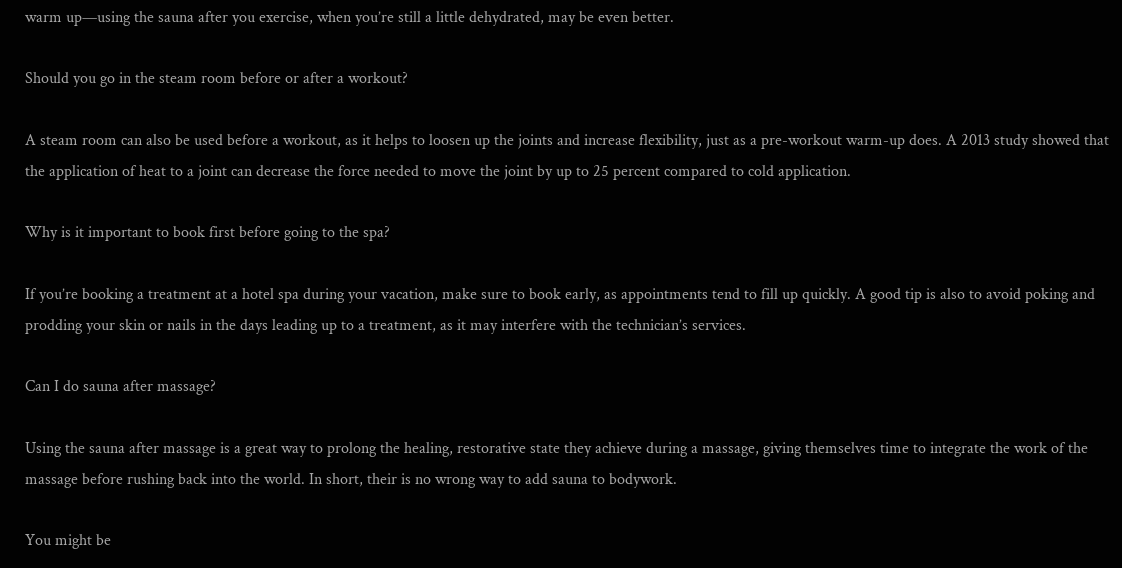warm up—using the sauna after you exercise, when you’re still a little dehydrated, may be even better.

Should you go in the steam room before or after a workout?

A steam room can also be used before a workout, as it helps to loosen up the joints and increase flexibility, just as a pre-workout warm-up does. A 2013 study showed that the application of heat to a joint can decrease the force needed to move the joint by up to 25 percent compared to cold application.

Why is it important to book first before going to the spa?

If you’re booking a treatment at a hotel spa during your vacation, make sure to book early, as appointments tend to fill up quickly. A good tip is also to avoid poking and prodding your skin or nails in the days leading up to a treatment, as it may interfere with the technician’s services.

Can I do sauna after massage?

Using the sauna after massage is a great way to prolong the healing, restorative state they achieve during a massage, giving themselves time to integrate the work of the massage before rushing back into the world. In short, their is no wrong way to add sauna to bodywork.

You might be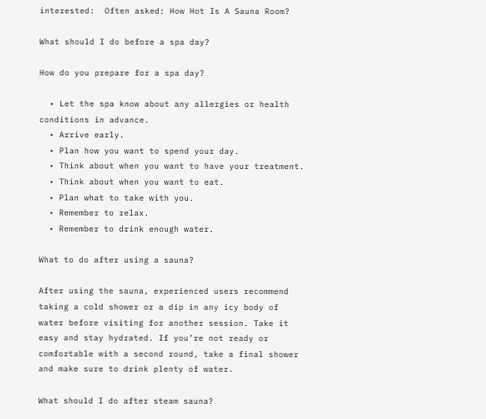interested:  Often asked: How Hot Is A Sauna Room?

What should I do before a spa day?

How do you prepare for a spa day?

  • Let the spa know about any allergies or health conditions in advance.
  • Arrive early.
  • Plan how you want to spend your day.
  • Think about when you want to have your treatment.
  • Think about when you want to eat.
  • Plan what to take with you.
  • Remember to relax.
  • Remember to drink enough water.

What to do after using a sauna?

After using the sauna, experienced users recommend taking a cold shower or a dip in any icy body of water before visiting for another session. Take it easy and stay hydrated. If you’re not ready or comfortable with a second round, take a final shower and make sure to drink plenty of water.

What should I do after steam sauna?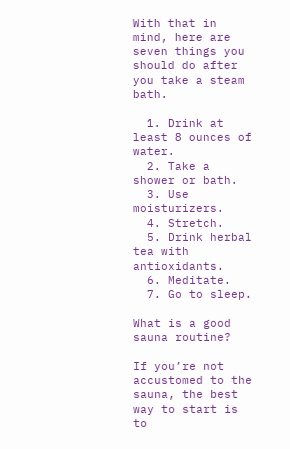With that in mind, here are seven things you should do after you take a steam bath.

  1. Drink at least 8 ounces of water.
  2. Take a shower or bath.
  3. Use moisturizers.
  4. Stretch.
  5. Drink herbal tea with antioxidants.
  6. Meditate.
  7. Go to sleep.

What is a good sauna routine?

If you’re not accustomed to the sauna, the best way to start is to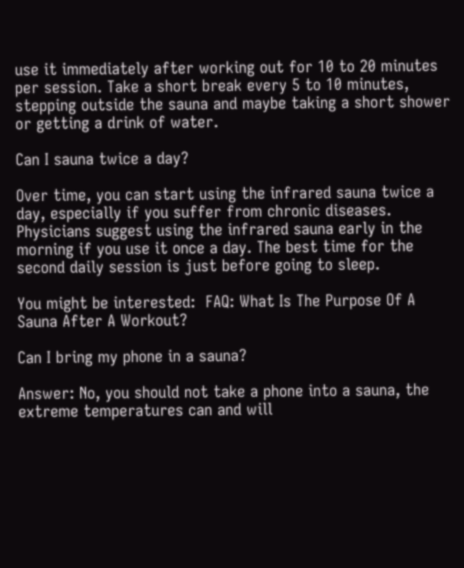use it immediately after working out for 10 to 20 minutes per session. Take a short break every 5 to 10 minutes, stepping outside the sauna and maybe taking a short shower or getting a drink of water.

Can I sauna twice a day?

Over time, you can start using the infrared sauna twice a day, especially if you suffer from chronic diseases. Physicians suggest using the infrared sauna early in the morning if you use it once a day. The best time for the second daily session is just before going to sleep.

You might be interested:  FAQ: What Is The Purpose Of A Sauna After A Workout?

Can I bring my phone in a sauna?

Answer: No, you should not take a phone into a sauna, the extreme temperatures can and will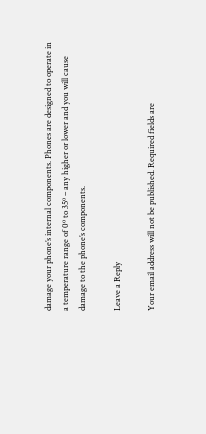damage your phone’s internal components. Phones are designed to operate in a temperature range of 0º to 35º – any higher or lower and you will cause damage to the phone’s components.

Leave a Reply

Your email address will not be published. Required fields are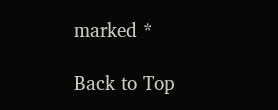marked *

Back to Top